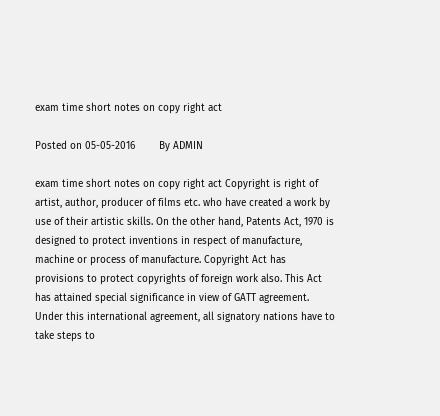exam time short notes on copy right act

Posted on 05-05-2016        By ADMIN

exam time short notes on copy right act Copyright is right of artist, author, producer of films etc. who have created a work by use of their artistic skills. On the other hand, Patents Act, 1970 is designed to protect inventions in respect of manufacture, machine or process of manufacture. Copyright Act has provisions to protect copyrights of foreign work also. This Act has attained special significance in view of GATT agreement. Under this international agreement, all signatory nations have to take steps to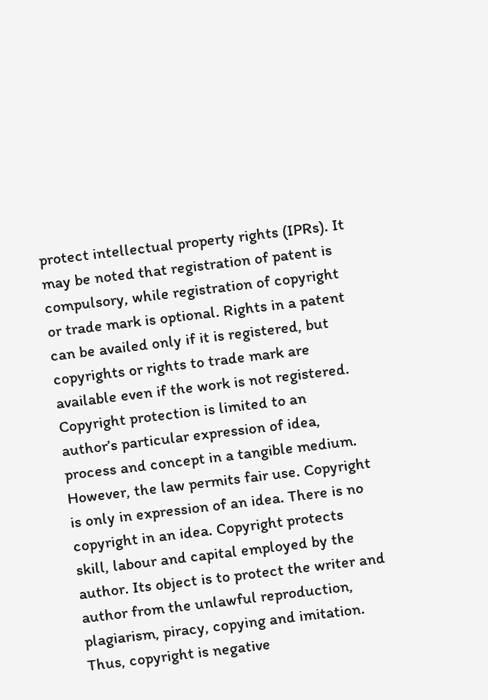protect intellectual property rights (IPRs). It may be noted that registration of patent is compulsory, while registration of copyright or trade mark is optional. Rights in a patent can be availed only if it is registered, but copyrights or rights to trade mark are available even if the work is not registered. Copyright protection is limited to an author’s particular expression of idea, process and concept in a tangible medium. However, the law permits fair use. Copyright is only in expression of an idea. There is no copyright in an idea. Copyright protects skill, labour and capital employed by the author. Its object is to protect the writer and author from the unlawful reproduction, plagiarism, piracy, copying and imitation. Thus, copyright is negative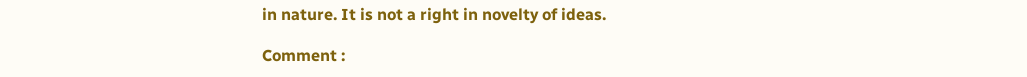in nature. It is not a right in novelty of ideas.

Comment :